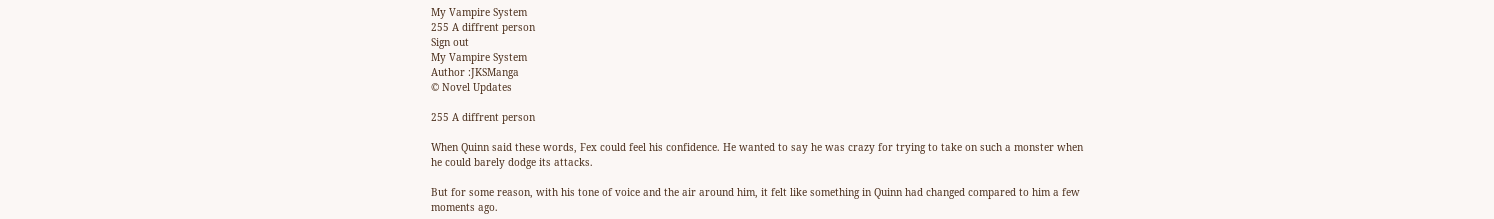My Vampire System
255 A diffrent person
Sign out
My Vampire System
Author :JKSManga
© Novel Updates

255 A diffrent person

When Quinn said these words, Fex could feel his confidence. He wanted to say he was crazy for trying to take on such a monster when he could barely dodge its attacks.

But for some reason, with his tone of voice and the air around him, it felt like something in Quinn had changed compared to him a few moments ago.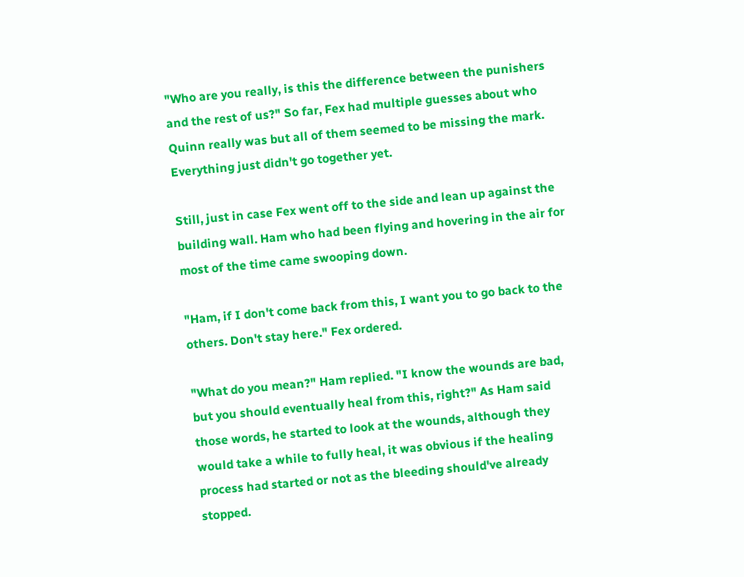"Who are you really, is this the difference between the punishers and the rest of us?" So far, Fex had multiple guesses about who Quinn really was but all of them seemed to be missing the mark. Everything just didn't go together yet.

Still, just in case Fex went off to the side and lean up against the building wall. Ham who had been flying and hovering in the air for most of the time came swooping down.

"Ham, if I don't come back from this, I want you to go back to the others. Don't stay here." Fex ordered.

"What do you mean?" Ham replied. "I know the wounds are bad, but you should eventually heal from this, right?" As Ham said those words, he started to look at the wounds, although they would take a while to fully heal, it was obvious if the healing process had started or not as the bleeding should've already stopped.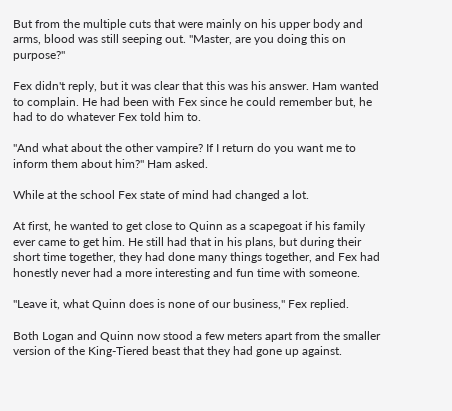But from the multiple cuts that were mainly on his upper body and arms, blood was still seeping out. "Master, are you doing this on purpose?"

Fex didn't reply, but it was clear that this was his answer. Ham wanted to complain. He had been with Fex since he could remember but, he had to do whatever Fex told him to.

"And what about the other vampire? If I return do you want me to inform them about him?" Ham asked.

While at the school Fex state of mind had changed a lot.

At first, he wanted to get close to Quinn as a scapegoat if his family ever came to get him. He still had that in his plans, but during their short time together, they had done many things together, and Fex had honestly never had a more interesting and fun time with someone.

"Leave it, what Quinn does is none of our business," Fex replied.

Both Logan and Quinn now stood a few meters apart from the smaller version of the King-Tiered beast that they had gone up against.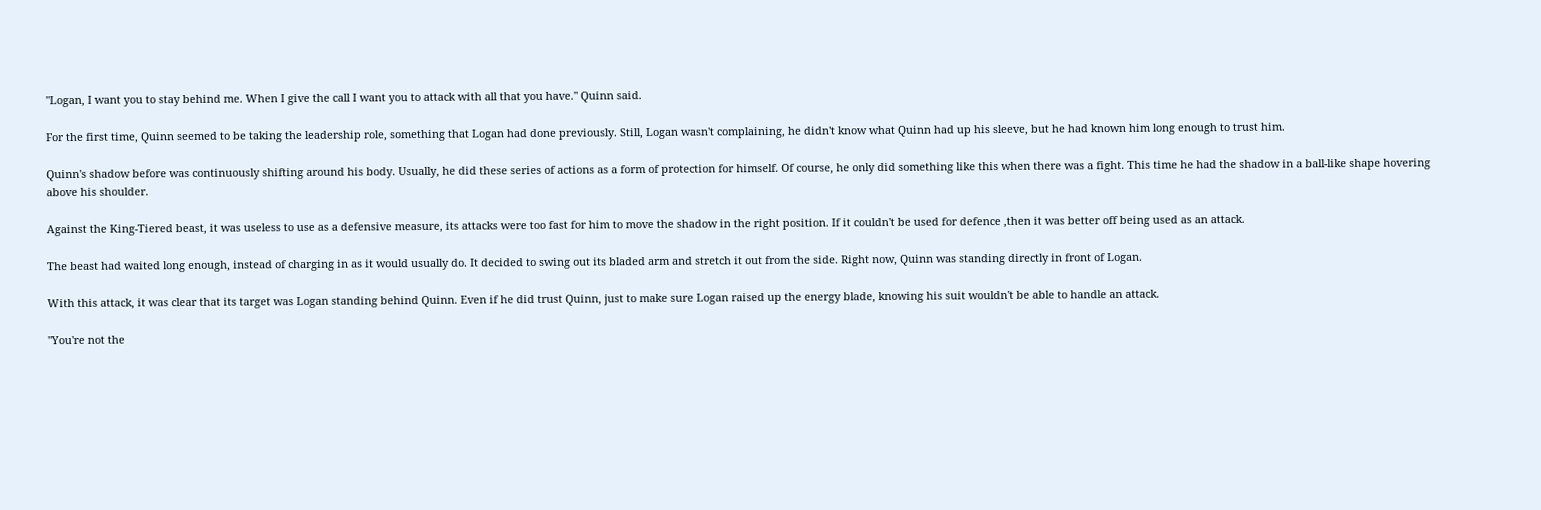"Logan, I want you to stay behind me. When I give the call I want you to attack with all that you have." Quinn said.

For the first time, Quinn seemed to be taking the leadership role, something that Logan had done previously. Still, Logan wasn't complaining, he didn't know what Quinn had up his sleeve, but he had known him long enough to trust him.

Quinn's shadow before was continuously shifting around his body. Usually, he did these series of actions as a form of protection for himself. Of course, he only did something like this when there was a fight. This time he had the shadow in a ball-like shape hovering above his shoulder.

Against the King-Tiered beast, it was useless to use as a defensive measure, its attacks were too fast for him to move the shadow in the right position. If it couldn't be used for defence ,then it was better off being used as an attack.

The beast had waited long enough, instead of charging in as it would usually do. It decided to swing out its bladed arm and stretch it out from the side. Right now, Quinn was standing directly in front of Logan.

With this attack, it was clear that its target was Logan standing behind Quinn. Even if he did trust Quinn, just to make sure Logan raised up the energy blade, knowing his suit wouldn't be able to handle an attack.

"You're not the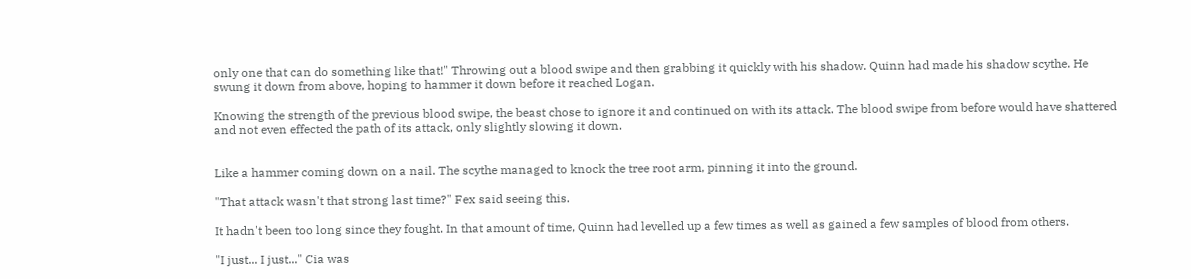only one that can do something like that!" Throwing out a blood swipe and then grabbing it quickly with his shadow. Quinn had made his shadow scythe. He swung it down from above, hoping to hammer it down before it reached Logan.

Knowing the strength of the previous blood swipe, the beast chose to ignore it and continued on with its attack. The blood swipe from before would have shattered and not even effected the path of its attack, only slightly slowing it down.


Like a hammer coming down on a nail. The scythe managed to knock the tree root arm, pinning it into the ground.

"That attack wasn't that strong last time?" Fex said seeing this.

It hadn't been too long since they fought. In that amount of time, Quinn had levelled up a few times as well as gained a few samples of blood from others.

"I just... I just..." Cia was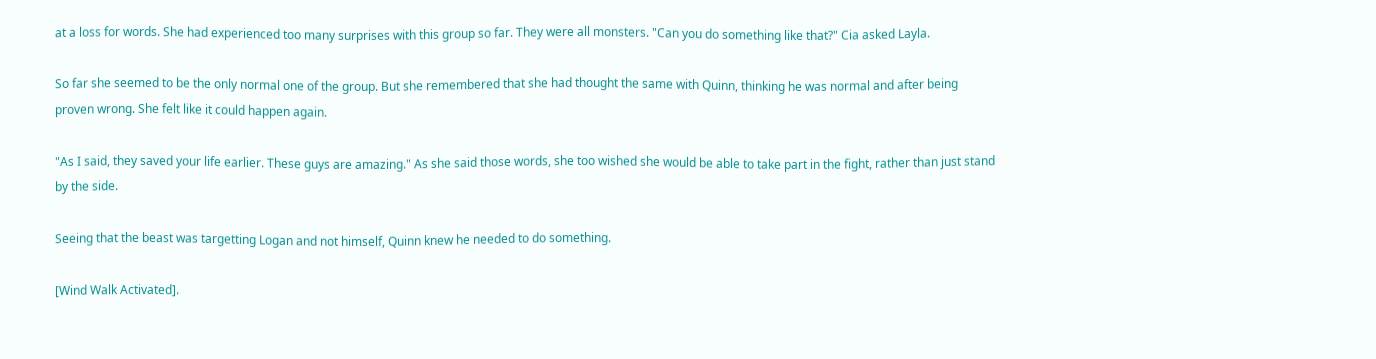at a loss for words. She had experienced too many surprises with this group so far. They were all monsters. "Can you do something like that?" Cia asked Layla.

So far she seemed to be the only normal one of the group. But she remembered that she had thought the same with Quinn, thinking he was normal and after being proven wrong. She felt like it could happen again.

"As I said, they saved your life earlier. These guys are amazing." As she said those words, she too wished she would be able to take part in the fight, rather than just stand by the side.

Seeing that the beast was targetting Logan and not himself, Quinn knew he needed to do something.

[Wind Walk Activated].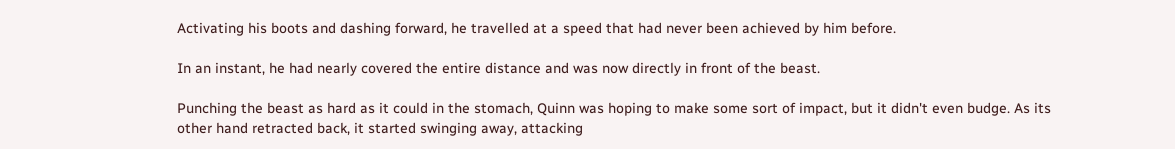Activating his boots and dashing forward, he travelled at a speed that had never been achieved by him before.

In an instant, he had nearly covered the entire distance and was now directly in front of the beast.

Punching the beast as hard as it could in the stomach, Quinn was hoping to make some sort of impact, but it didn't even budge. As its other hand retracted back, it started swinging away, attacking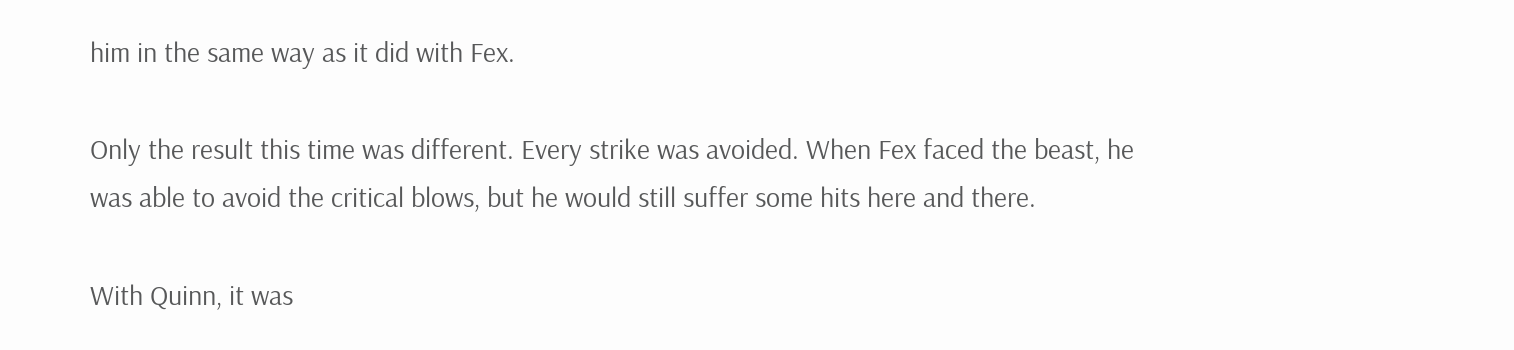him in the same way as it did with Fex.

Only the result this time was different. Every strike was avoided. When Fex faced the beast, he was able to avoid the critical blows, but he would still suffer some hits here and there.

With Quinn, it was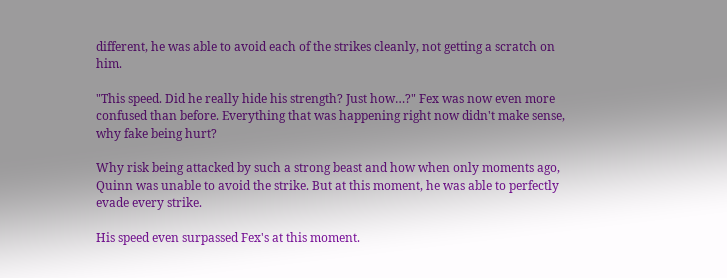different, he was able to avoid each of the strikes cleanly, not getting a scratch on him.

"This speed. Did he really hide his strength? Just how…?" Fex was now even more confused than before. Everything that was happening right now didn't make sense, why fake being hurt?

Why risk being attacked by such a strong beast and how when only moments ago, Quinn was unable to avoid the strike. But at this moment, he was able to perfectly evade every strike.

His speed even surpassed Fex's at this moment.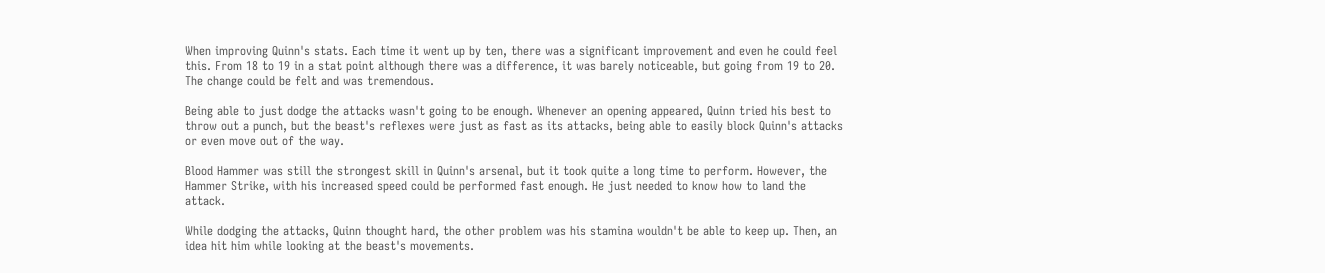When improving Quinn's stats. Each time it went up by ten, there was a significant improvement and even he could feel this. From 18 to 19 in a stat point although there was a difference, it was barely noticeable, but going from 19 to 20. The change could be felt and was tremendous.

Being able to just dodge the attacks wasn't going to be enough. Whenever an opening appeared, Quinn tried his best to throw out a punch, but the beast's reflexes were just as fast as its attacks, being able to easily block Quinn's attacks or even move out of the way.

Blood Hammer was still the strongest skill in Quinn's arsenal, but it took quite a long time to perform. However, the Hammer Strike, with his increased speed could be performed fast enough. He just needed to know how to land the attack.

While dodging the attacks, Quinn thought hard, the other problem was his stamina wouldn't be able to keep up. Then, an idea hit him while looking at the beast's movements.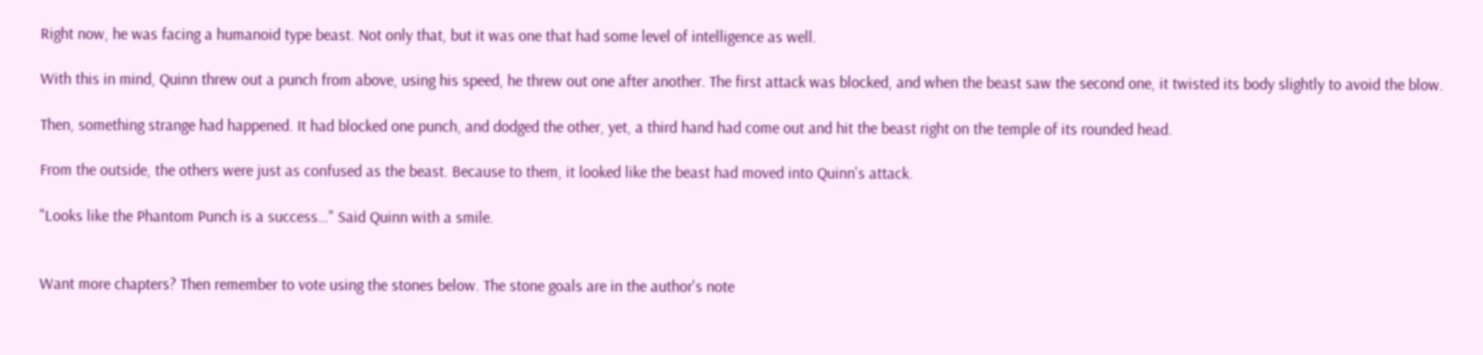Right now, he was facing a humanoid type beast. Not only that, but it was one that had some level of intelligence as well.

With this in mind, Quinn threw out a punch from above, using his speed, he threw out one after another. The first attack was blocked, and when the beast saw the second one, it twisted its body slightly to avoid the blow.

Then, something strange had happened. It had blocked one punch, and dodged the other, yet, a third hand had come out and hit the beast right on the temple of its rounded head.

From the outside, the others were just as confused as the beast. Because to them, it looked like the beast had moved into Quinn's attack.

"Looks like the Phantom Punch is a success…" Said Quinn with a smile.


Want more chapters? Then remember to vote using the stones below. The stone goals are in the author's note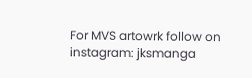For MVS artowrk follow on instagram: jksmanga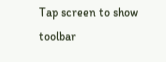Tap screen to show toolbar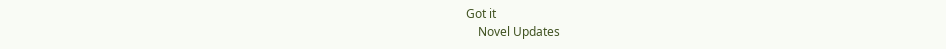Got it
    Novel Updates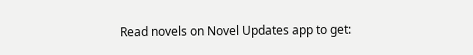Read novels on Novel Updates app to get: